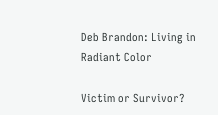Deb Brandon: Living in Radiant Color

Victim or Survivor?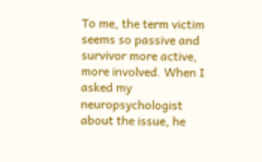To me, the term victim seems so passive and survivor more active, more involved. When I asked my neuropsychologist about the issue, he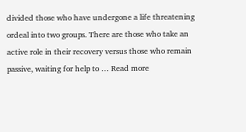divided those who have undergone a life threatening ordeal into two groups. There are those who take an active role in their recovery versus those who remain passive, waiting for help to … Read more